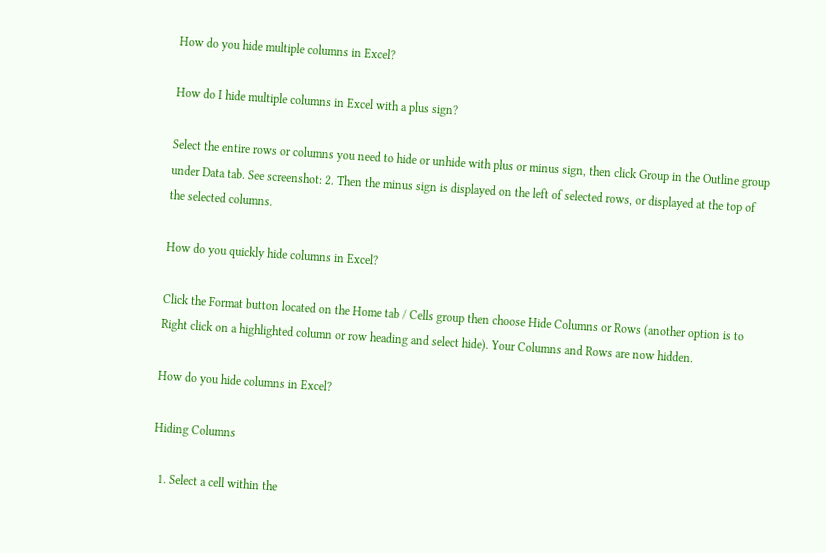How do you hide multiple columns in Excel?

How do I hide multiple columns in Excel with a plus sign?

Select the entire rows or columns you need to hide or unhide with plus or minus sign, then click Group in the Outline group under Data tab. See screenshot: 2. Then the minus sign is displayed on the left of selected rows, or displayed at the top of the selected columns.

How do you quickly hide columns in Excel?

Click the Format button located on the Home tab / Cells group then choose Hide Columns or Rows (another option is to Right click on a highlighted column or row heading and select hide). Your Columns and Rows are now hidden.

How do you hide columns in Excel?

Hiding Columns

  1. Select a cell within the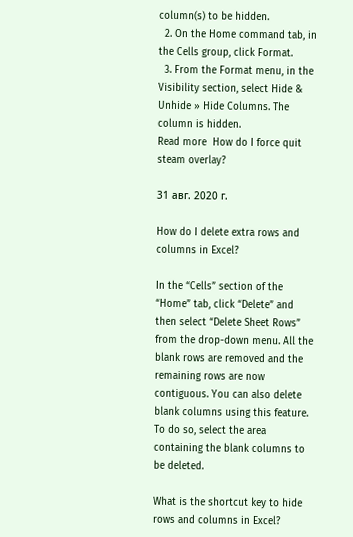column(s) to be hidden.
  2. On the Home command tab, in the Cells group, click Format.
  3. From the Format menu, in the Visibility section, select Hide & Unhide » Hide Columns. The column is hidden.
Read more  How do I force quit steam overlay?

31 авг. 2020 г.

How do I delete extra rows and columns in Excel?

In the “Cells” section of the “Home” tab, click “Delete” and then select “Delete Sheet Rows” from the drop-down menu. All the blank rows are removed and the remaining rows are now contiguous. You can also delete blank columns using this feature. To do so, select the area containing the blank columns to be deleted.

What is the shortcut key to hide rows and columns in Excel?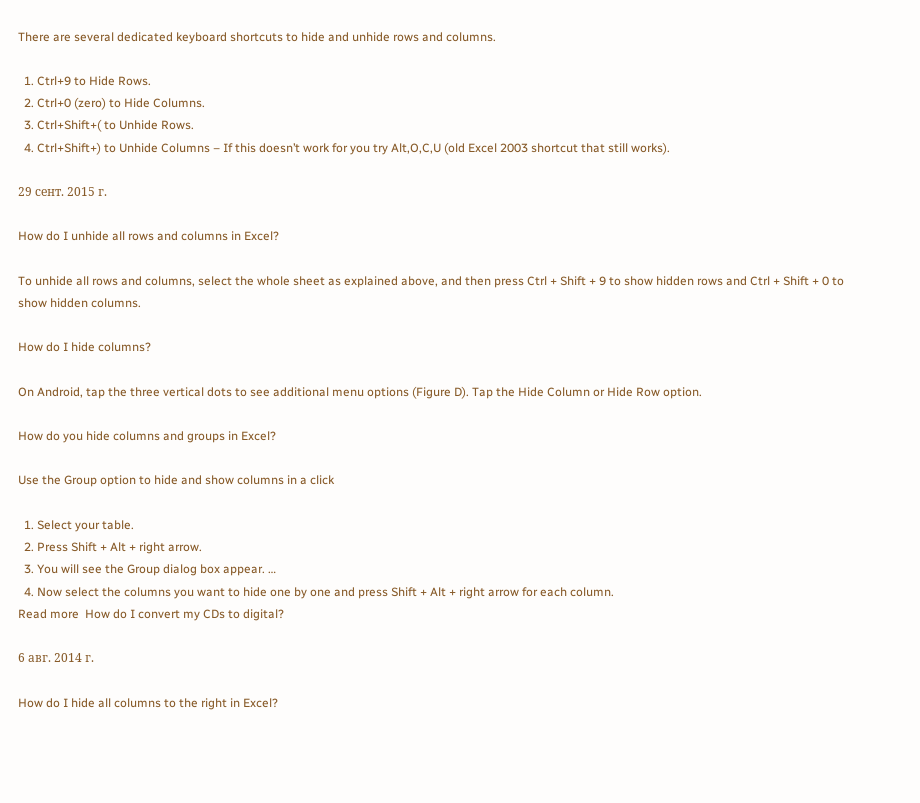There are several dedicated keyboard shortcuts to hide and unhide rows and columns.

  1. Ctrl+9 to Hide Rows.
  2. Ctrl+0 (zero) to Hide Columns.
  3. Ctrl+Shift+( to Unhide Rows.
  4. Ctrl+Shift+) to Unhide Columns – If this doesn’t work for you try Alt,O,C,U (old Excel 2003 shortcut that still works).

29 сент. 2015 г.

How do I unhide all rows and columns in Excel?

To unhide all rows and columns, select the whole sheet as explained above, and then press Ctrl + Shift + 9 to show hidden rows and Ctrl + Shift + 0 to show hidden columns.

How do I hide columns?

On Android, tap the three vertical dots to see additional menu options (Figure D). Tap the Hide Column or Hide Row option.

How do you hide columns and groups in Excel?

Use the Group option to hide and show columns in a click

  1. Select your table.
  2. Press Shift + Alt + right arrow.
  3. You will see the Group dialog box appear. …
  4. Now select the columns you want to hide one by one and press Shift + Alt + right arrow for each column.
Read more  How do I convert my CDs to digital?

6 авг. 2014 г.

How do I hide all columns to the right in Excel?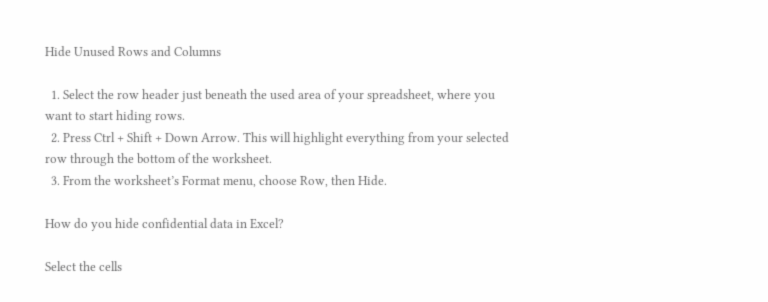Hide Unused Rows and Columns

  1. Select the row header just beneath the used area of your spreadsheet, where you want to start hiding rows.
  2. Press Ctrl + Shift + Down Arrow. This will highlight everything from your selected row through the bottom of the worksheet.
  3. From the worksheet’s Format menu, choose Row, then Hide.

How do you hide confidential data in Excel?

Select the cells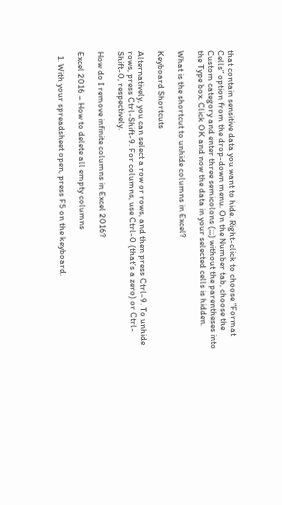that contain sensitive data you want to hide. Right-click to choose “Format Cells” option from the drop-down menu. On the Number tab, choose the Custom category and enter three semicolons (;;;) without the parentheses into the Type box. Click OK and now the data in your selected cells is hidden.

What is the shortcut to unhide columns in Excel?

Keyboard Shortcuts

Alternatively, you can select a row or rows, and then press Ctrl-9. To unhide rows, press Ctrl-Shift-9. For columns, use Ctrl-0 (that’s a zero) or Ctrl-Shift-0, respectively.

How do I remove infinite columns in Excel 2016?

Excel 2016 – How to delete all empty columns

  1. With your spreadsheet open, press F5 on the keyboard.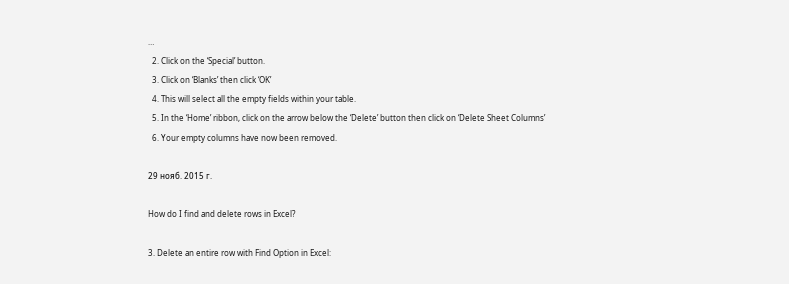…
  2. Click on the ‘Special’ button.
  3. Click on ‘Blanks’ then click ‘OK’
  4. This will select all the empty fields within your table.
  5. In the ‘Home’ ribbon, click on the arrow below the ‘Delete’ button then click on ‘Delete Sheet Columns’
  6. Your empty columns have now been removed.

29 нояб. 2015 г.

How do I find and delete rows in Excel?

3. Delete an entire row with Find Option in Excel: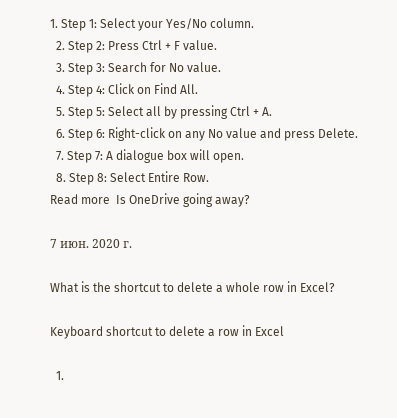1. Step 1: Select your Yes/No column.
  2. Step 2: Press Ctrl + F value.
  3. Step 3: Search for No value.
  4. Step 4: Click on Find All.
  5. Step 5: Select all by pressing Ctrl + A.
  6. Step 6: Right-click on any No value and press Delete.
  7. Step 7: A dialogue box will open.
  8. Step 8: Select Entire Row.
Read more  Is OneDrive going away?

7 июн. 2020 г.

What is the shortcut to delete a whole row in Excel?

Keyboard shortcut to delete a row in Excel

  1.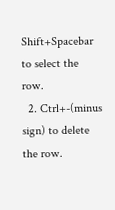Shift+Spacebar to select the row.
  2. Ctrl+-(minus sign) to delete the row.